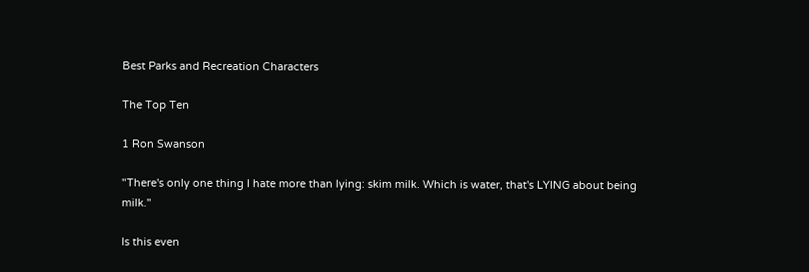Best Parks and Recreation Characters

The Top Ten

1 Ron Swanson

"There's only one thing I hate more than lying: skim milk. Which is water, that's LYING about being milk."

Is this even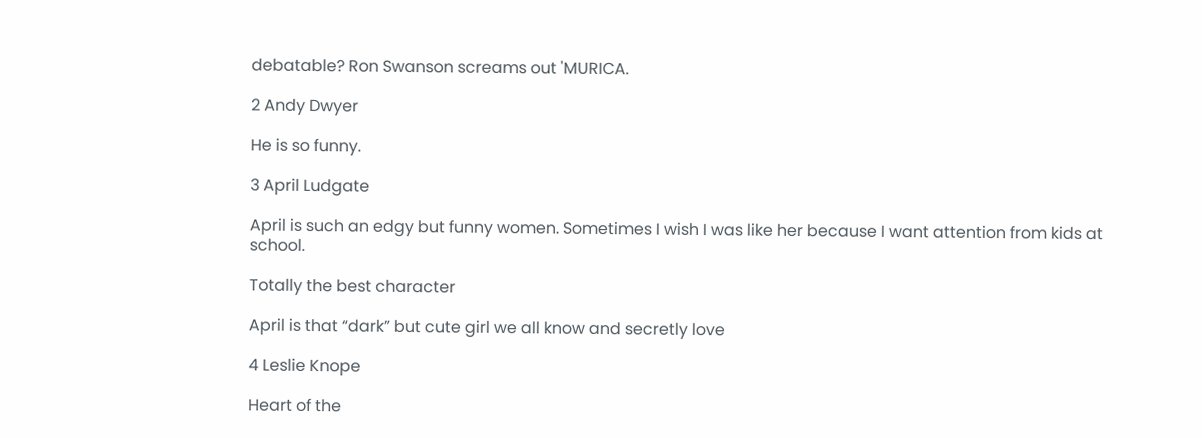debatable? Ron Swanson screams out 'MURICA.

2 Andy Dwyer

He is so funny.

3 April Ludgate

April is such an edgy but funny women. Sometimes I wish I was like her because I want attention from kids at school.

Totally the best character

April is that “dark” but cute girl we all know and secretly love

4 Leslie Knope

Heart of the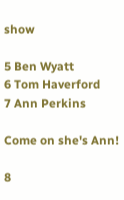show

5 Ben Wyatt
6 Tom Haverford
7 Ann Perkins

Come on she's Ann!

8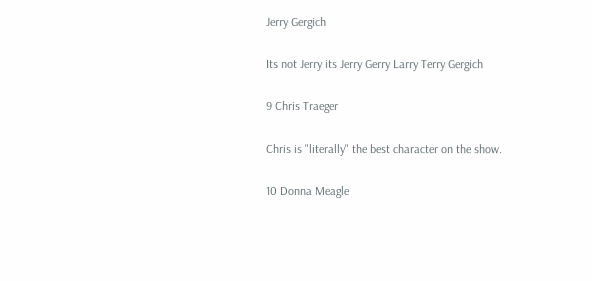Jerry Gergich

Its not Jerry its Jerry Gerry Larry Terry Gergich

9 Chris Traeger

Chris is "literally" the best character on the show.

10 Donna Meagle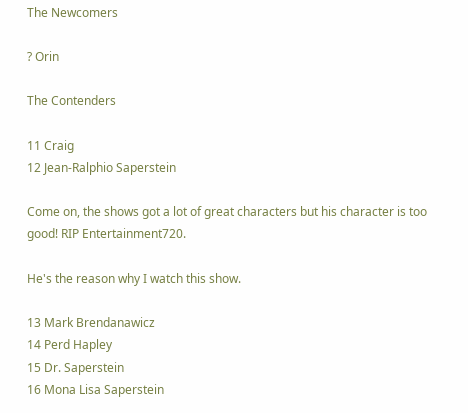The Newcomers

? Orin

The Contenders

11 Craig
12 Jean-Ralphio Saperstein

Come on, the shows got a lot of great characters but his character is too good! RIP Entertainment720.

He's the reason why I watch this show.

13 Mark Brendanawicz
14 Perd Hapley
15 Dr. Saperstein
16 Mona Lisa Saperstein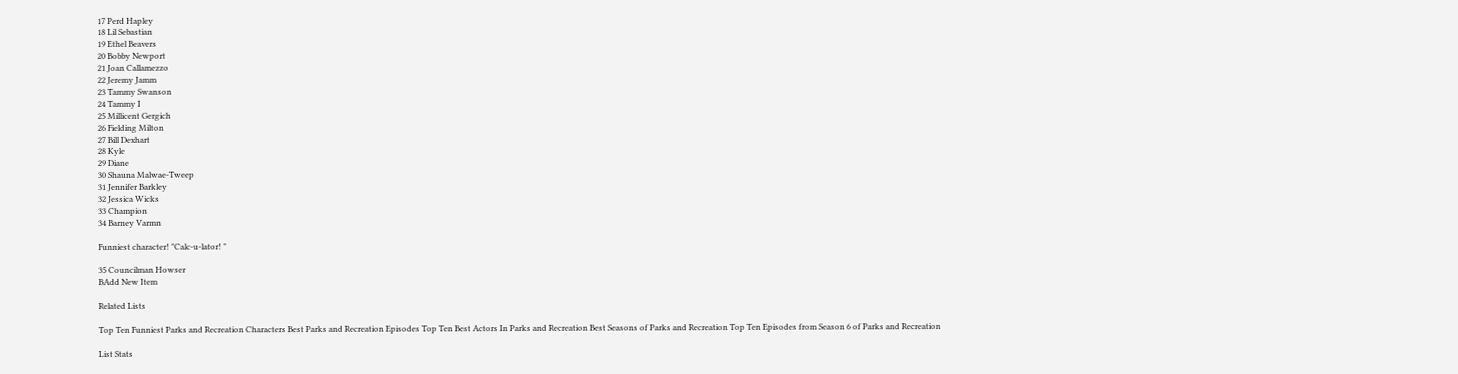17 Perd Hapley
18 Lil Sebastian
19 Ethel Beavers
20 Bobby Newport
21 Joan Callamezzo
22 Jeremy Jamm
23 Tammy Swanson
24 Tammy I
25 Millicent Gergich
26 Fielding Milton
27 Bill Dexhart
28 Kyle
29 Diane
30 Shauna Malwae-Tweep
31 Jennifer Barkley
32 Jessica Wicks
33 Champion
34 Barney Varmn

Funniest character! "Calc-u-lator! "

35 Councilman Howser
BAdd New Item

Related Lists

Top Ten Funniest Parks and Recreation Characters Best Parks and Recreation Episodes Top Ten Best Actors In Parks and Recreation Best Seasons of Parks and Recreation Top Ten Episodes from Season 6 of Parks and Recreation

List Stats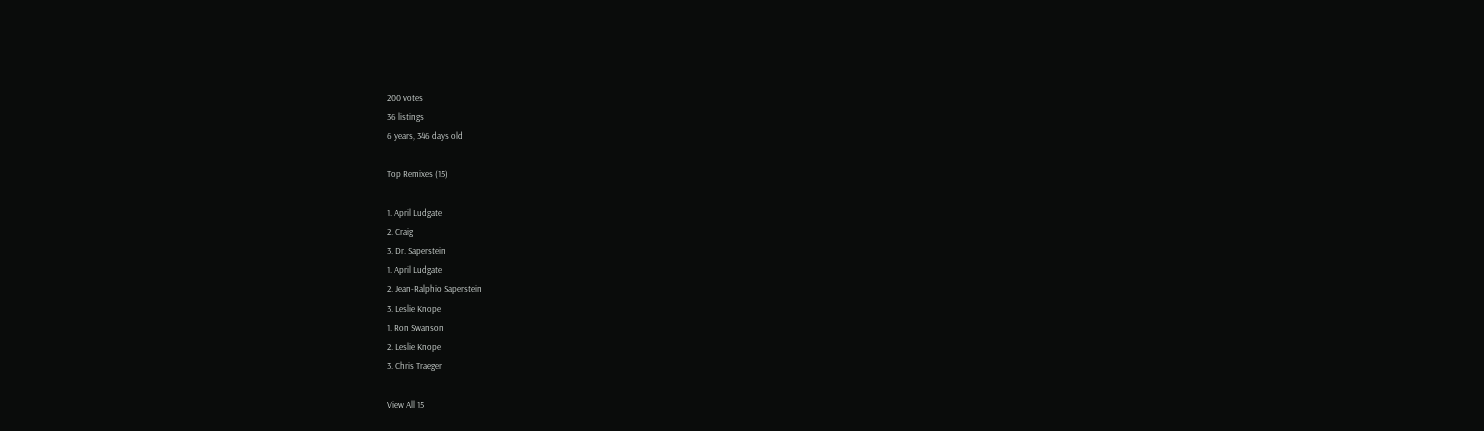200 votes
36 listings
6 years, 346 days old

Top Remixes (15)

1. April Ludgate
2. Craig
3. Dr. Saperstein
1. April Ludgate
2. Jean-Ralphio Saperstein
3. Leslie Knope
1. Ron Swanson
2. Leslie Knope
3. Chris Traeger

View All 15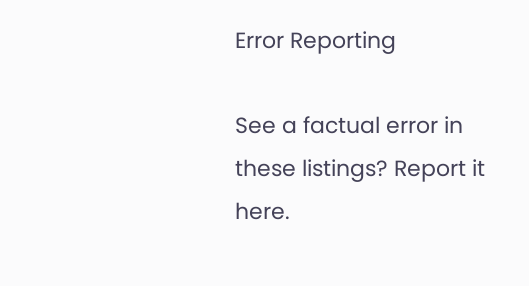Error Reporting

See a factual error in these listings? Report it here.